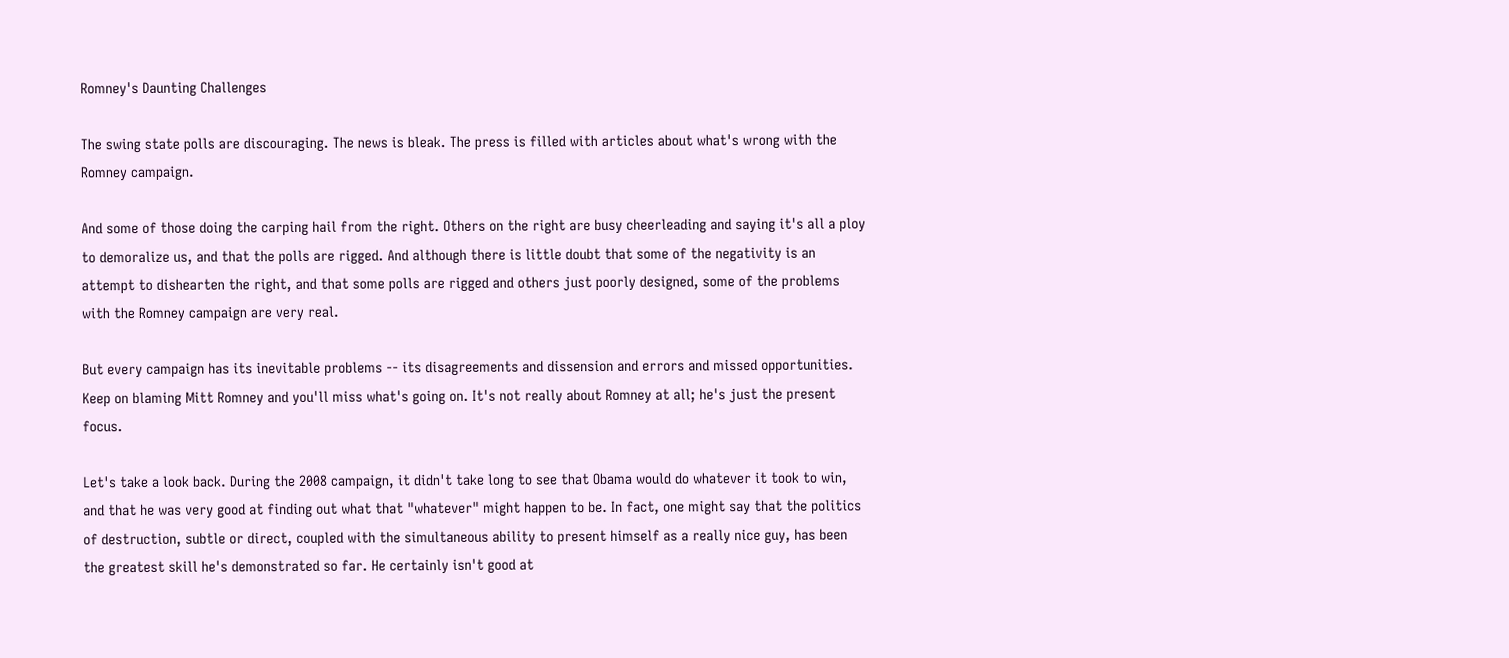Romney's Daunting Challenges

The swing state polls are discouraging. The news is bleak. The press is filled with articles about what's wrong with the Romney campaign.

And some of those doing the carping hail from the right. Others on the right are busy cheerleading and saying it's all a ploy to demoralize us, and that the polls are rigged. And although there is little doubt that some of the negativity is an attempt to dishearten the right, and that some polls are rigged and others just poorly designed, some of the problems with the Romney campaign are very real.

But every campaign has its inevitable problems -- its disagreements and dissension and errors and missed opportunities. Keep on blaming Mitt Romney and you'll miss what's going on. It's not really about Romney at all; he's just the present focus.

Let's take a look back. During the 2008 campaign, it didn't take long to see that Obama would do whatever it took to win, and that he was very good at finding out what that "whatever" might happen to be. In fact, one might say that the politics of destruction, subtle or direct, coupled with the simultaneous ability to present himself as a really nice guy, has been the greatest skill he's demonstrated so far. He certainly isn't good at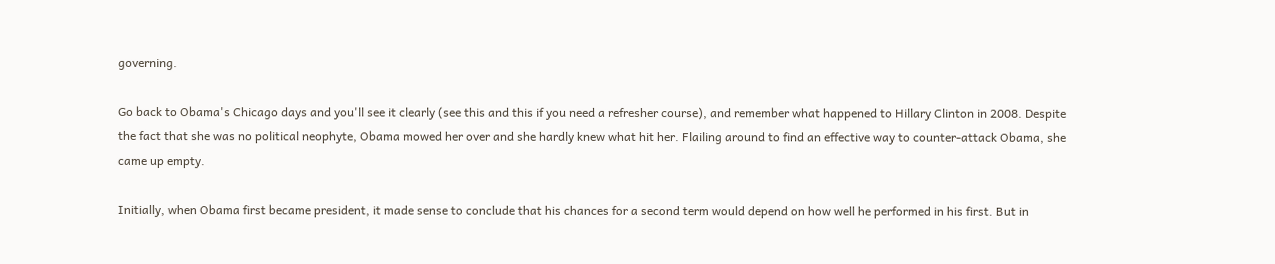governing.

Go back to Obama's Chicago days and you'll see it clearly (see this and this if you need a refresher course), and remember what happened to Hillary Clinton in 2008. Despite the fact that she was no political neophyte, Obama mowed her over and she hardly knew what hit her. Flailing around to find an effective way to counter-attack Obama, she came up empty.

Initially, when Obama first became president, it made sense to conclude that his chances for a second term would depend on how well he performed in his first. But in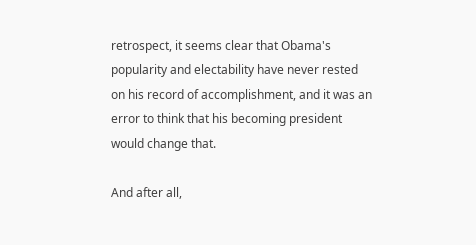retrospect, it seems clear that Obama's popularity and electability have never rested on his record of accomplishment, and it was an error to think that his becoming president would change that.

And after all,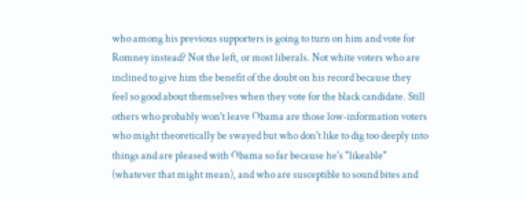who among his previous supporters is going to turn on him and vote for Romney instead? Not the left, or most liberals. Not white voters who are inclined to give him the benefit of the doubt on his record because they feel so good about themselves when they vote for the black candidate. Still others who probably won't leave Obama are those low-information voters who might theoretically be swayed but who don't like to dig too deeply into things and are pleased with Obama so far because he's "likeable" (whatever that might mean), and who are susceptible to sound bites and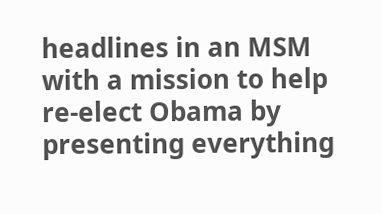headlines in an MSM with a mission to help re-elect Obama by presenting everything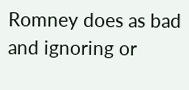Romney does as bad and ignoring or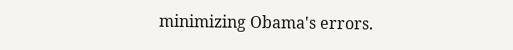minimizing Obama's errors.